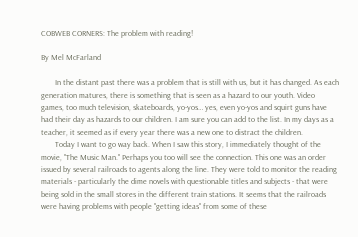COBWEB CORNERS: The problem with reading!

By Mel McFarland

       In the distant past there was a problem that is still with us, but it has changed. As each generation matures, there is something that is seen as a hazard to our youth. Video games, too much television, skateboards, yo-yos… yes, even yo-yos and squirt guns have had their day as hazards to our children. I am sure you can add to the list. In my days as a teacher, it seemed as if every year there was a new one to distract the children.
       Today I want to go way back. When I saw this story, I immediately thought of the movie, "The Music Man." Perhaps you too will see the connection. This one was an order issued by several railroads to agents along the line. They were told to monitor the reading materials - particularly the dime novels with questionable titles and subjects - that were being sold in the small stores in the different train stations. It seems that the railroads were having problems with people "getting ideas" from some of these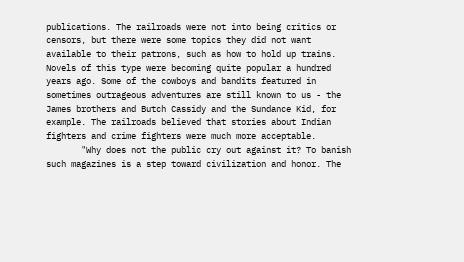publications. The railroads were not into being critics or censors, but there were some topics they did not want available to their patrons, such as how to hold up trains. Novels of this type were becoming quite popular a hundred years ago. Some of the cowboys and bandits featured in sometimes outrageous adventures are still known to us - the James brothers and Butch Cassidy and the Sundance Kid, for example. The railroads believed that stories about Indian fighters and crime fighters were much more acceptable.
       "Why does not the public cry out against it? To banish such magazines is a step toward civilization and honor. The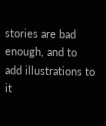stories are bad enough, and to add illustrations to it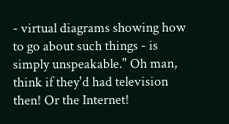- virtual diagrams showing how to go about such things - is simply unspeakable." Oh man, think if they'd had television then! Or the Internet!